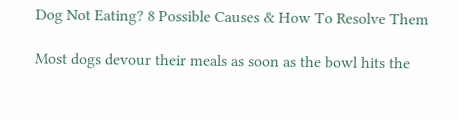Dog Not Eating? 8 Possible Causes & How To Resolve Them

Most dogs devour their meals as soon as the bowl hits the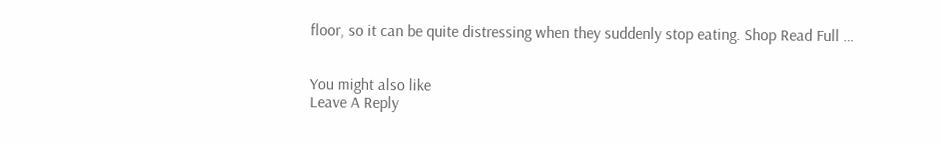floor, so it can be quite distressing when they suddenly stop eating. Shop Read Full …


You might also like
Leave A Reply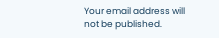Your email address will not be published.